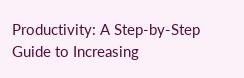Productivity: A Step-by-Step Guide to Increasing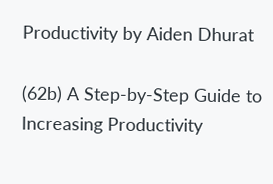Productivity by Aiden Dhurat

(62b) A Step-by-Step Guide to Increasing Productivity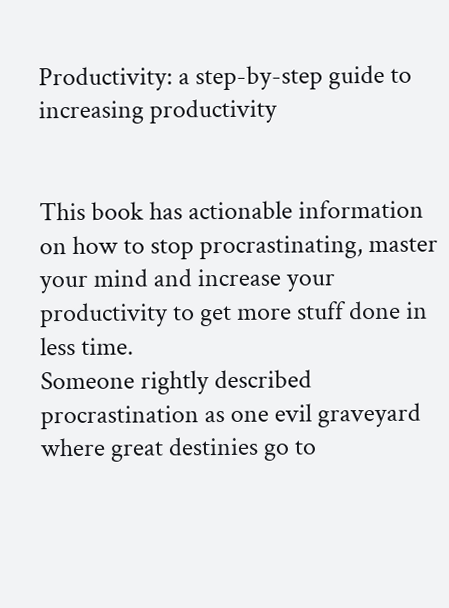Productivity: a step-by-step guide to increasing productivity


This book has actionable information on how to stop procrastinating, master your mind and increase your productivity to get more stuff done in less time.
Someone rightly described procrastination as one evil graveyard where great destinies go to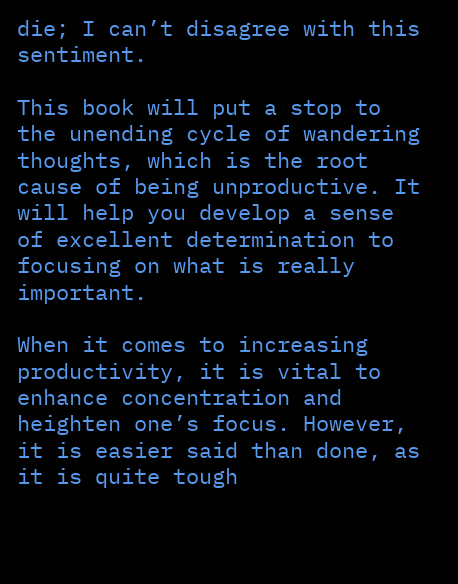die; I can’t disagree with this sentiment.

This book will put a stop to the unending cycle of wandering thoughts, which is the root cause of being unproductive. It will help you develop a sense of excellent determination to focusing on what is really important.

When it comes to increasing productivity, it is vital to enhance concentration and heighten one’s focus. However, it is easier said than done, as it is quite tough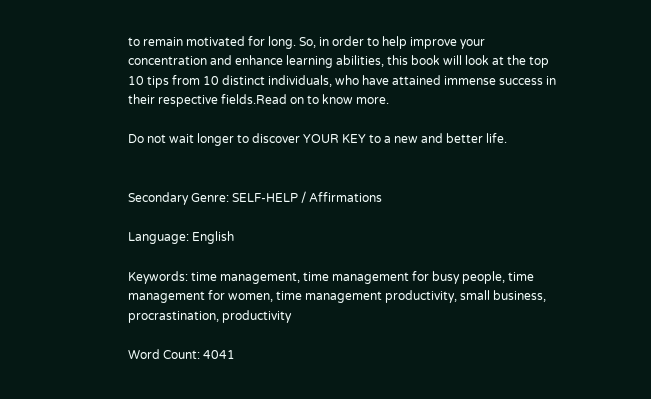to remain motivated for long. So, in order to help improve your concentration and enhance learning abilities, this book will look at the top 10 tips from 10 distinct individuals, who have attained immense success in their respective fields.Read on to know more.

Do not wait longer to discover YOUR KEY to a new and better life.


Secondary Genre: SELF-HELP / Affirmations

Language: English

Keywords: time management, time management for busy people, time management for women, time management productivity, small business, procrastination, productivity

Word Count: 4041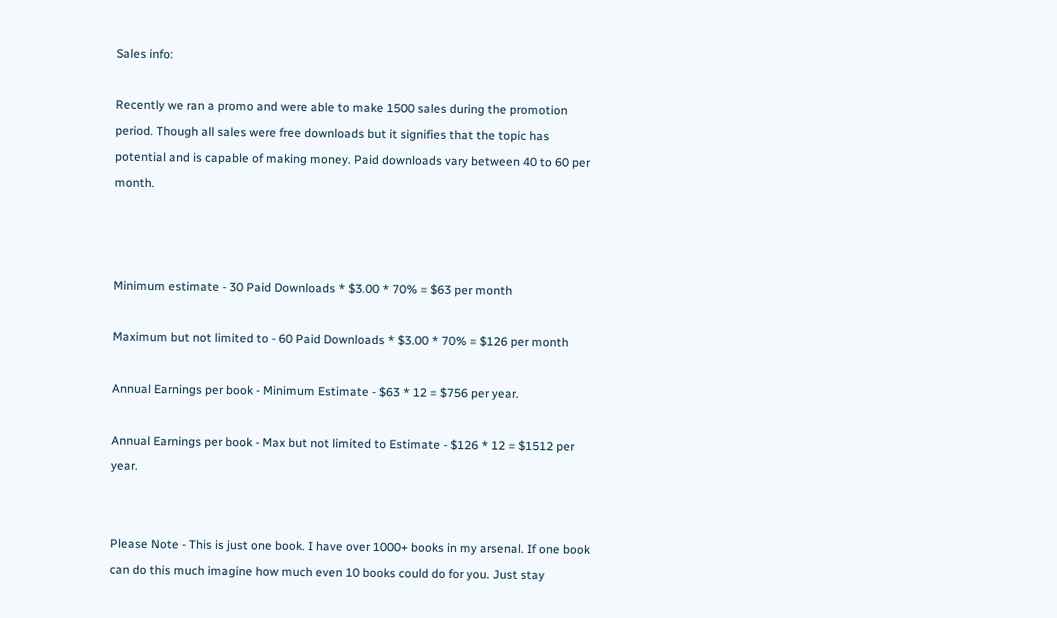Sales info:

Recently we ran a promo and were able to make 1500 sales during the promotion period. Though all sales were free downloads but it signifies that the topic has potential and is capable of making money. Paid downloads vary between 40 to 60 per month.



Minimum estimate - 30 Paid Downloads * $3.00 * 70% = $63 per month

Maximum but not limited to - 60 Paid Downloads * $3.00 * 70% = $126 per month

Annual Earnings per book - Minimum Estimate - $63 * 12 = $756 per year.

Annual Earnings per book - Max but not limited to Estimate - $126 * 12 = $1512 per year.


Please Note - This is just one book. I have over 1000+ books in my arsenal. If one book can do this much imagine how much even 10 books could do for you. Just stay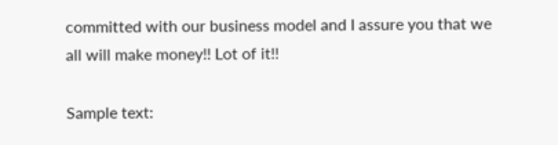committed with our business model and I assure you that we all will make money!! Lot of it!!

Sample text: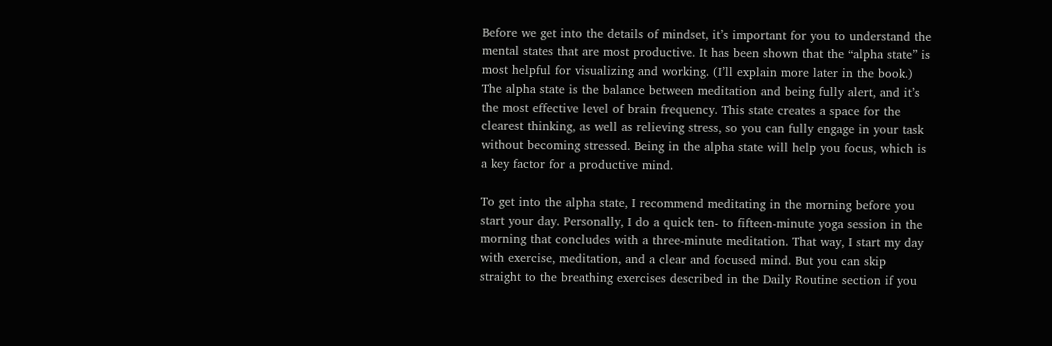Before we get into the details of mindset, it’s important for you to understand the mental states that are most productive. It has been shown that the “alpha state” is most helpful for visualizing and working. (I’ll explain more later in the book.) The alpha state is the balance between meditation and being fully alert, and it’s the most effective level of brain frequency. This state creates a space for the clearest thinking, as well as relieving stress, so you can fully engage in your task without becoming stressed. Being in the alpha state will help you focus, which is a key factor for a productive mind.

To get into the alpha state, I recommend meditating in the morning before you start your day. Personally, I do a quick ten- to fifteen-minute yoga session in the morning that concludes with a three-minute meditation. That way, I start my day with exercise, meditation, and a clear and focused mind. But you can skip straight to the breathing exercises described in the Daily Routine section if you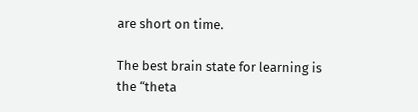are short on time.

The best brain state for learning is the “theta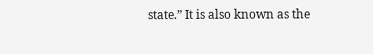state.” It is also known as the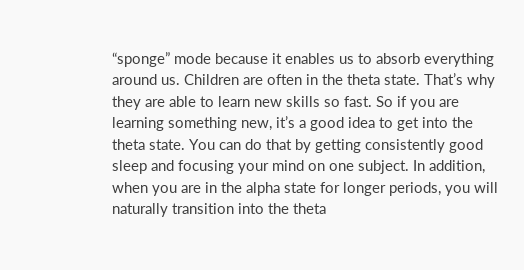“sponge” mode because it enables us to absorb everything around us. Children are often in the theta state. That’s why they are able to learn new skills so fast. So if you are learning something new, it’s a good idea to get into the theta state. You can do that by getting consistently good sleep and focusing your mind on one subject. In addition, when you are in the alpha state for longer periods, you will naturally transition into the theta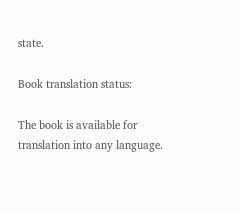state.

Book translation status:

The book is available for translation into any language.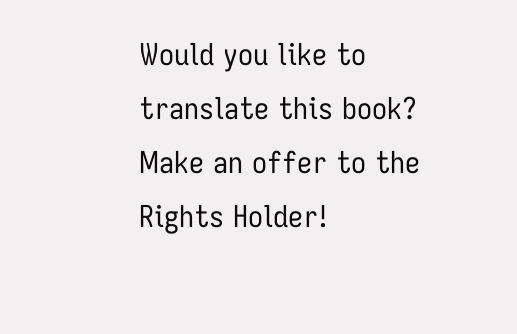Would you like to translate this book? Make an offer to the Rights Holder!